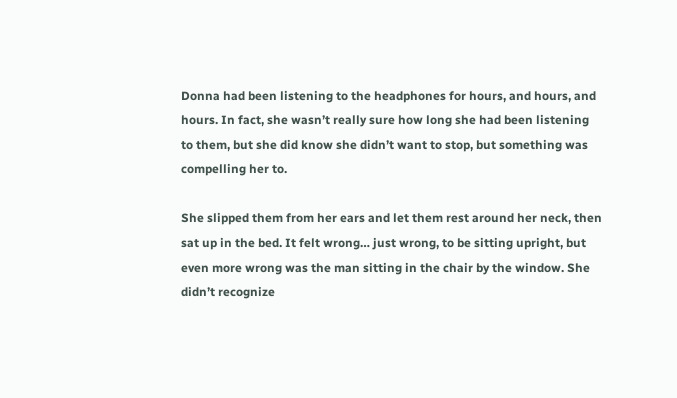Donna had been listening to the headphones for hours, and hours, and hours. In fact, she wasn’t really sure how long she had been listening to them, but she did know she didn’t want to stop, but something was compelling her to.

She slipped them from her ears and let them rest around her neck, then sat up in the bed. It felt wrong… just wrong, to be sitting upright, but even more wrong was the man sitting in the chair by the window. She didn’t recognize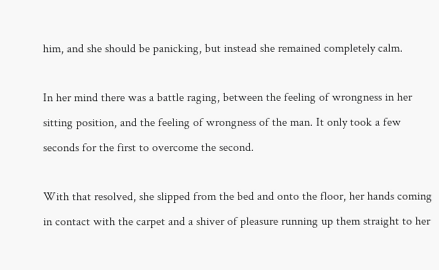him, and she should be panicking, but instead she remained completely calm.

In her mind there was a battle raging, between the feeling of wrongness in her sitting position, and the feeling of wrongness of the man. It only took a few seconds for the first to overcome the second.

With that resolved, she slipped from the bed and onto the floor, her hands coming in contact with the carpet and a shiver of pleasure running up them straight to her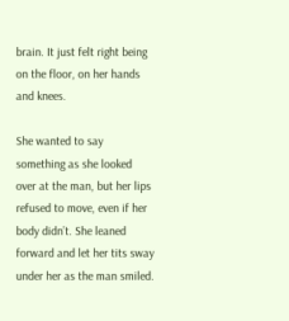brain. It just felt right being on the floor, on her hands and knees.

She wanted to say something as she looked over at the man, but her lips refused to move, even if her body didn’t. She leaned forward and let her tits sway under her as the man smiled.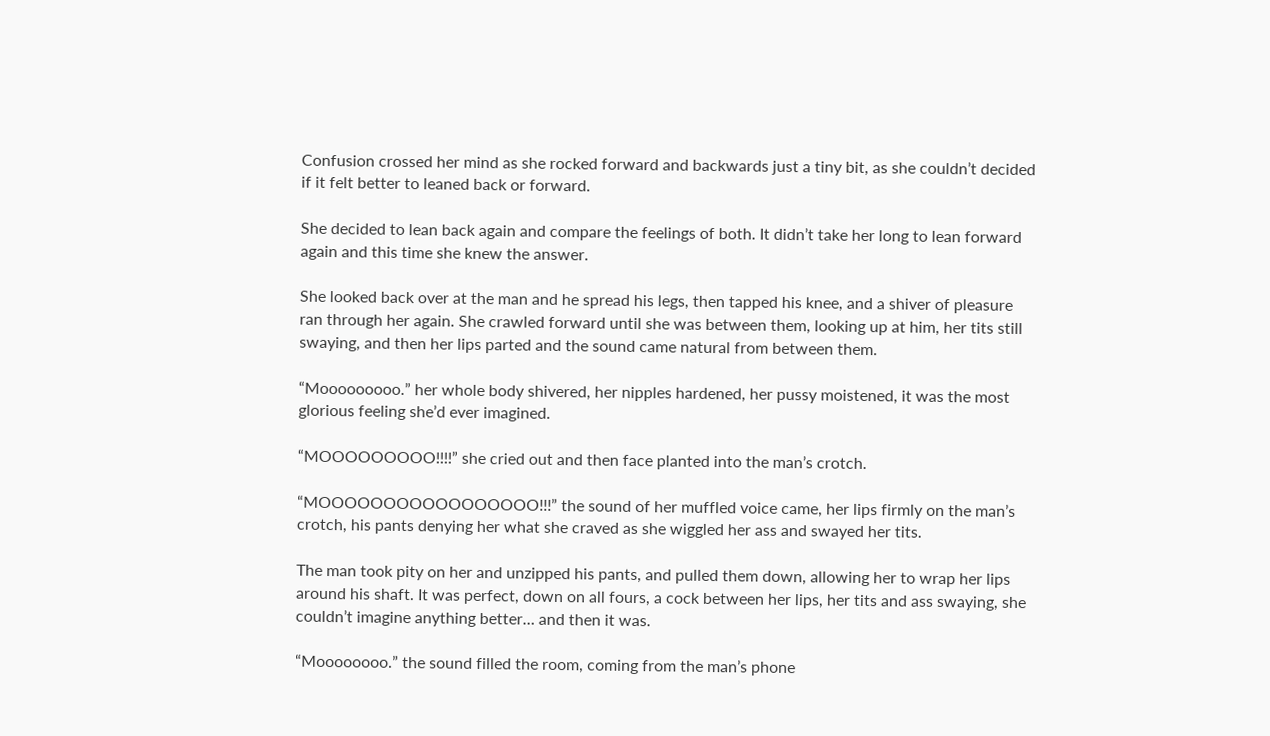Confusion crossed her mind as she rocked forward and backwards just a tiny bit, as she couldn’t decided if it felt better to leaned back or forward.

She decided to lean back again and compare the feelings of both. It didn’t take her long to lean forward again and this time she knew the answer.

She looked back over at the man and he spread his legs, then tapped his knee, and a shiver of pleasure ran through her again. She crawled forward until she was between them, looking up at him, her tits still swaying, and then her lips parted and the sound came natural from between them.

“Mooooooooo.” her whole body shivered, her nipples hardened, her pussy moistened, it was the most glorious feeling she’d ever imagined.

“MOOOOOOOOO!!!!” she cried out and then face planted into the man’s crotch.

“MOOOOOOOOOOOOOOOOO!!!” the sound of her muffled voice came, her lips firmly on the man’s crotch, his pants denying her what she craved as she wiggled her ass and swayed her tits.

The man took pity on her and unzipped his pants, and pulled them down, allowing her to wrap her lips around his shaft. It was perfect, down on all fours, a cock between her lips, her tits and ass swaying, she couldn’t imagine anything better… and then it was.

“Moooooooo.” the sound filled the room, coming from the man’s phone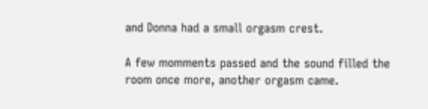and Donna had a small orgasm crest.

A few momments passed and the sound filled the room once more, another orgasm came.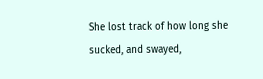She lost track of how long she sucked, and swayed,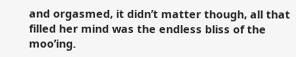and orgasmed, it didn’t matter though, all that filled her mind was the endless bliss of the moo’ing.